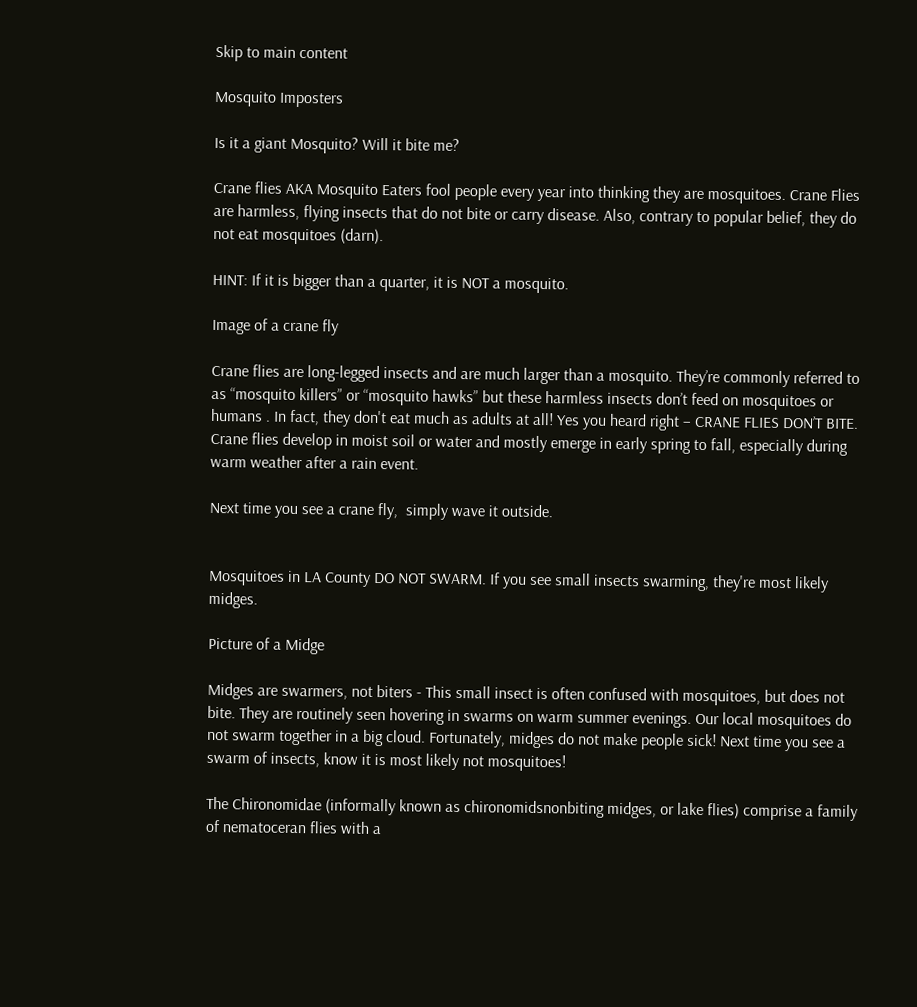Skip to main content

Mosquito Imposters

Is it a giant Mosquito? Will it bite me?

Crane flies AKA Mosquito Eaters fool people every year into thinking they are mosquitoes. Crane Flies are harmless, flying insects that do not bite or carry disease. Also, contrary to popular belief, they do not eat mosquitoes (darn).

HINT: If it is bigger than a quarter, it is NOT a mosquito.

Image of a crane fly

Crane flies are long-legged insects and are much larger than a mosquito. They’re commonly referred to as “mosquito killers” or “mosquito hawks” but these harmless insects don’t feed on mosquitoes or humans . In fact, they don't eat much as adults at all! Yes you heard right – CRANE FLIES DON’T BITE. Crane flies develop in moist soil or water and mostly emerge in early spring to fall, especially during warm weather after a rain event.

Next time you see a crane fly,  simply wave it outside.


Mosquitoes in LA County DO NOT SWARM. If you see small insects swarming, they're most likely midges.

Picture of a Midge

Midges are swarmers, not biters - This small insect is often confused with mosquitoes, but does not bite. They are routinely seen hovering in swarms on warm summer evenings. Our local mosquitoes do not swarm together in a big cloud. Fortunately, midges do not make people sick! Next time you see a swarm of insects, know it is most likely not mosquitoes!

The Chironomidae (informally known as chironomidsnonbiting midges, or lake flies) comprise a family of nematoceran flies with a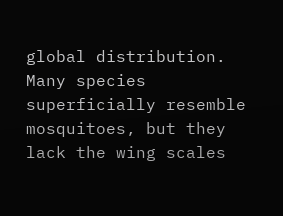global distribution.  Many species superficially resemble mosquitoes, but they lack the wing scales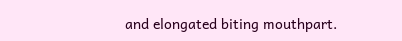and elongated biting mouthpart.